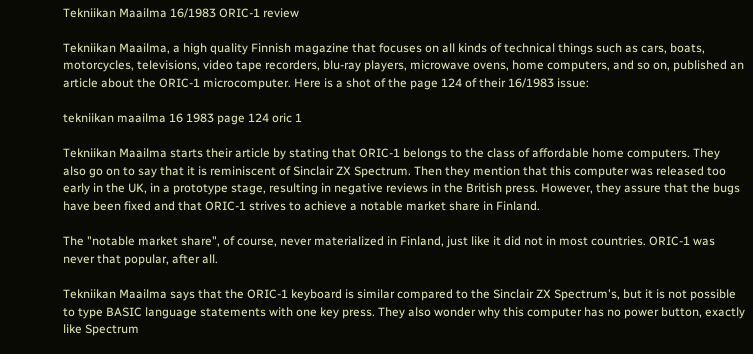Tekniikan Maailma 16/1983 ORIC-1 review

Tekniikan Maailma, a high quality Finnish magazine that focuses on all kinds of technical things such as cars, boats, motorcycles, televisions, video tape recorders, blu-ray players, microwave ovens, home computers, and so on, published an article about the ORIC-1 microcomputer. Here is a shot of the page 124 of their 16/1983 issue:

tekniikan maailma 16 1983 page 124 oric 1

Tekniikan Maailma starts their article by stating that ORIC-1 belongs to the class of affordable home computers. They also go on to say that it is reminiscent of Sinclair ZX Spectrum. Then they mention that this computer was released too early in the UK, in a prototype stage, resulting in negative reviews in the British press. However, they assure that the bugs have been fixed and that ORIC-1 strives to achieve a notable market share in Finland.

The "notable market share", of course, never materialized in Finland, just like it did not in most countries. ORIC-1 was never that popular, after all.

Tekniikan Maailma says that the ORIC-1 keyboard is similar compared to the Sinclair ZX Spectrum's, but it is not possible to type BASIC language statements with one key press. They also wonder why this computer has no power button, exactly like Spectrum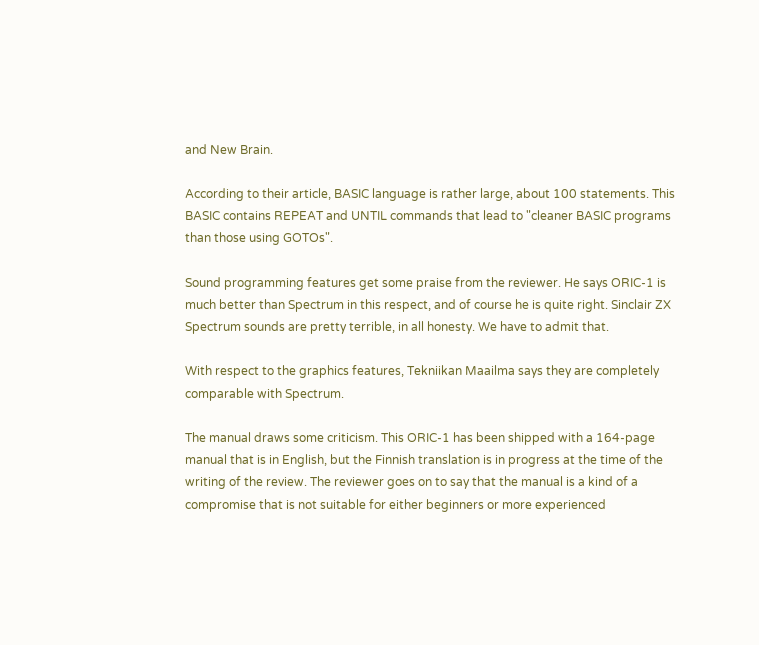and New Brain.

According to their article, BASIC language is rather large, about 100 statements. This BASIC contains REPEAT and UNTIL commands that lead to "cleaner BASIC programs than those using GOTOs".

Sound programming features get some praise from the reviewer. He says ORIC-1 is much better than Spectrum in this respect, and of course he is quite right. Sinclair ZX Spectrum sounds are pretty terrible, in all honesty. We have to admit that.

With respect to the graphics features, Tekniikan Maailma says they are completely comparable with Spectrum.

The manual draws some criticism. This ORIC-1 has been shipped with a 164-page manual that is in English, but the Finnish translation is in progress at the time of the writing of the review. The reviewer goes on to say that the manual is a kind of a compromise that is not suitable for either beginners or more experienced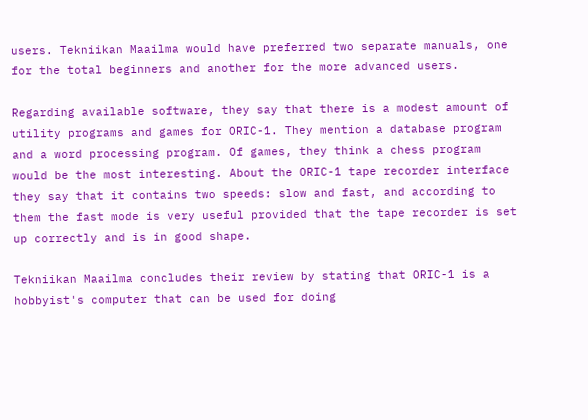users. Tekniikan Maailma would have preferred two separate manuals, one for the total beginners and another for the more advanced users.

Regarding available software, they say that there is a modest amount of utility programs and games for ORIC-1. They mention a database program and a word processing program. Of games, they think a chess program would be the most interesting. About the ORIC-1 tape recorder interface they say that it contains two speeds: slow and fast, and according to them the fast mode is very useful provided that the tape recorder is set up correctly and is in good shape.

Tekniikan Maailma concludes their review by stating that ORIC-1 is a hobbyist's computer that can be used for doing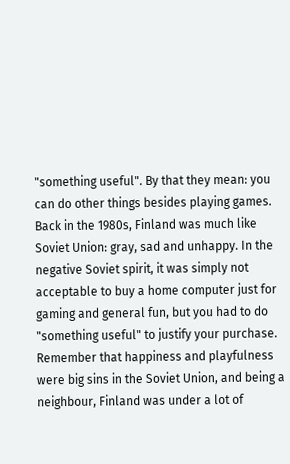"something useful". By that they mean: you can do other things besides playing games. Back in the 1980s, Finland was much like Soviet Union: gray, sad and unhappy. In the negative Soviet spirit, it was simply not acceptable to buy a home computer just for gaming and general fun, but you had to do "something useful" to justify your purchase. Remember that happiness and playfulness were big sins in the Soviet Union, and being a neighbour, Finland was under a lot of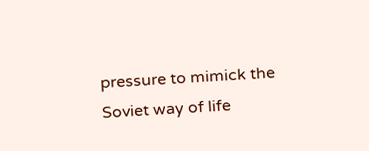pressure to mimick the Soviet way of life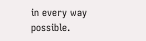in every way possible.